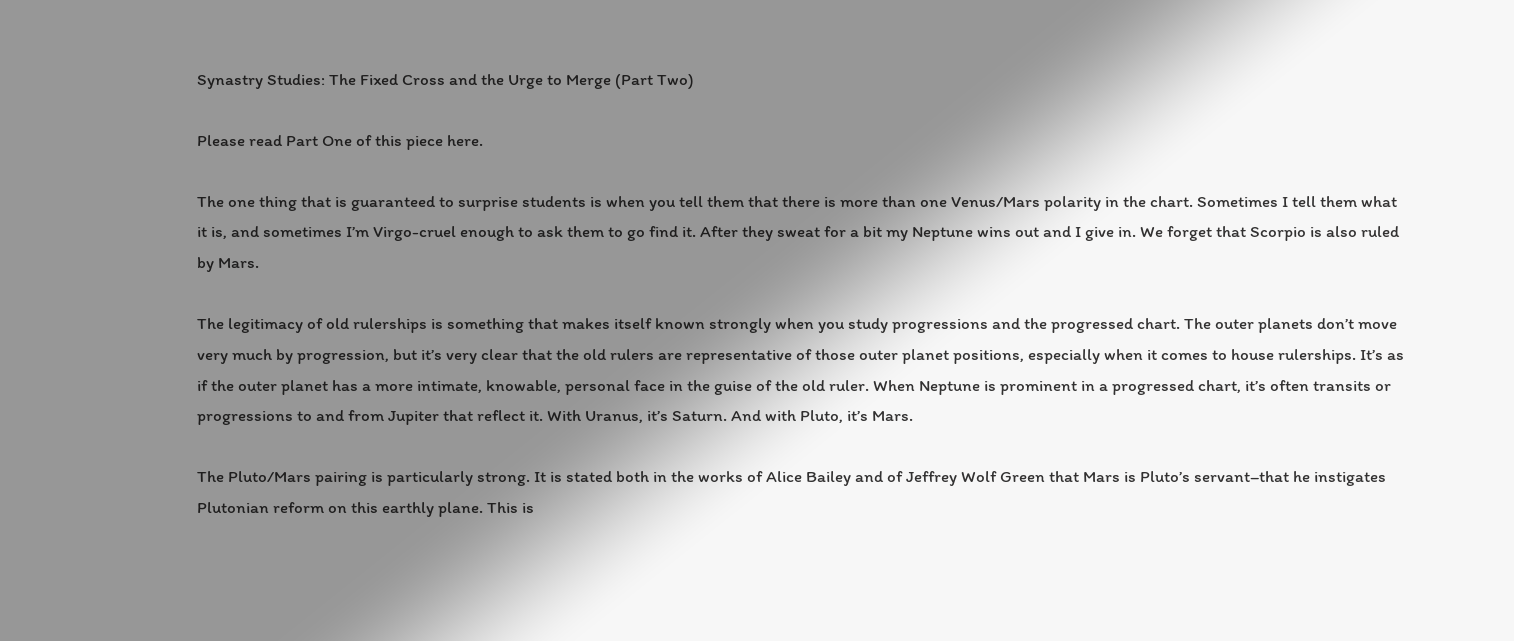Synastry Studies: The Fixed Cross and the Urge to Merge (Part Two)

Please read Part One of this piece here.

The one thing that is guaranteed to surprise students is when you tell them that there is more than one Venus/Mars polarity in the chart. Sometimes I tell them what it is, and sometimes I’m Virgo-cruel enough to ask them to go find it. After they sweat for a bit my Neptune wins out and I give in. We forget that Scorpio is also ruled by Mars.

The legitimacy of old rulerships is something that makes itself known strongly when you study progressions and the progressed chart. The outer planets don’t move very much by progression, but it’s very clear that the old rulers are representative of those outer planet positions, especially when it comes to house rulerships. It’s as if the outer planet has a more intimate, knowable, personal face in the guise of the old ruler. When Neptune is prominent in a progressed chart, it’s often transits or progressions to and from Jupiter that reflect it. With Uranus, it’s Saturn. And with Pluto, it’s Mars.

The Pluto/Mars pairing is particularly strong. It is stated both in the works of Alice Bailey and of Jeffrey Wolf Green that Mars is Pluto’s servant–that he instigates Plutonian reform on this earthly plane. This is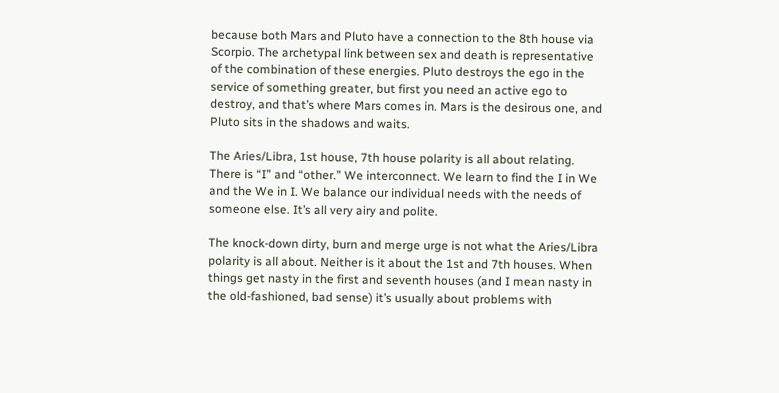because both Mars and Pluto have a connection to the 8th house via Scorpio. The archetypal link between sex and death is representative of the combination of these energies. Pluto destroys the ego in the service of something greater, but first you need an active ego to destroy, and that’s where Mars comes in. Mars is the desirous one, and Pluto sits in the shadows and waits.

The Aries/Libra, 1st house, 7th house polarity is all about relating. There is “I” and “other.” We interconnect. We learn to find the I in We and the We in I. We balance our individual needs with the needs of someone else. It’s all very airy and polite.

The knock-down dirty, burn and merge urge is not what the Aries/Libra polarity is all about. Neither is it about the 1st and 7th houses. When things get nasty in the first and seventh houses (and I mean nasty in the old-fashioned, bad sense) it’s usually about problems with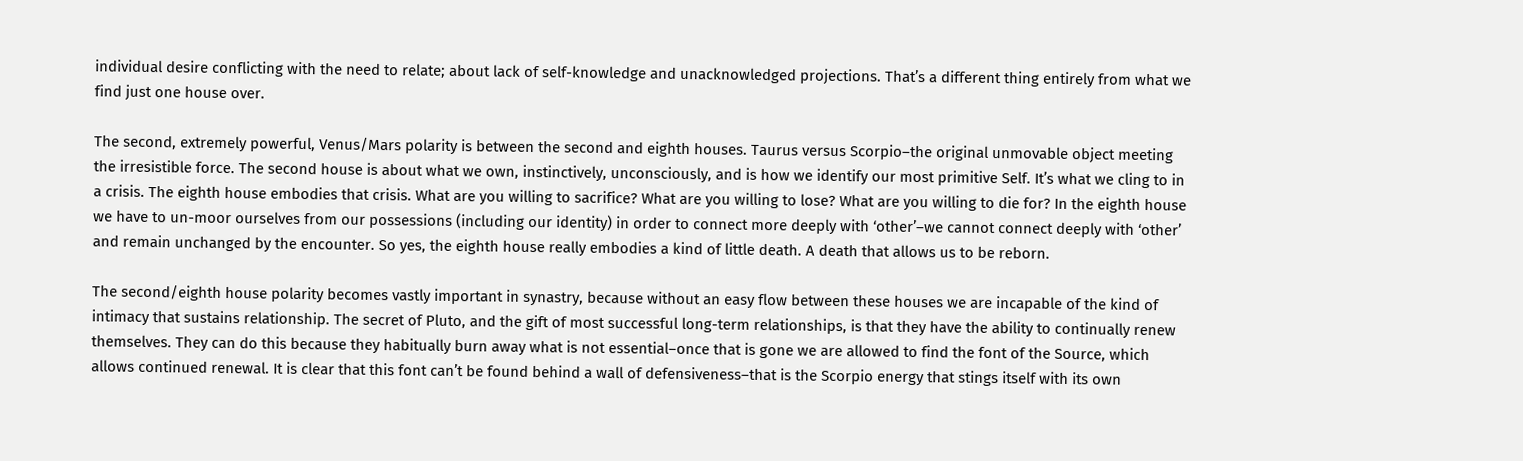individual desire conflicting with the need to relate; about lack of self-knowledge and unacknowledged projections. That’s a different thing entirely from what we find just one house over.

The second, extremely powerful, Venus/Mars polarity is between the second and eighth houses. Taurus versus Scorpio–the original unmovable object meeting the irresistible force. The second house is about what we own, instinctively, unconsciously, and is how we identify our most primitive Self. It’s what we cling to in a crisis. The eighth house embodies that crisis. What are you willing to sacrifice? What are you willing to lose? What are you willing to die for? In the eighth house we have to un-moor ourselves from our possessions (including our identity) in order to connect more deeply with ‘other’–we cannot connect deeply with ‘other’ and remain unchanged by the encounter. So yes, the eighth house really embodies a kind of little death. A death that allows us to be reborn.

The second/eighth house polarity becomes vastly important in synastry, because without an easy flow between these houses we are incapable of the kind of intimacy that sustains relationship. The secret of Pluto, and the gift of most successful long-term relationships, is that they have the ability to continually renew themselves. They can do this because they habitually burn away what is not essential–once that is gone we are allowed to find the font of the Source, which allows continued renewal. It is clear that this font can’t be found behind a wall of defensiveness–that is the Scorpio energy that stings itself with its own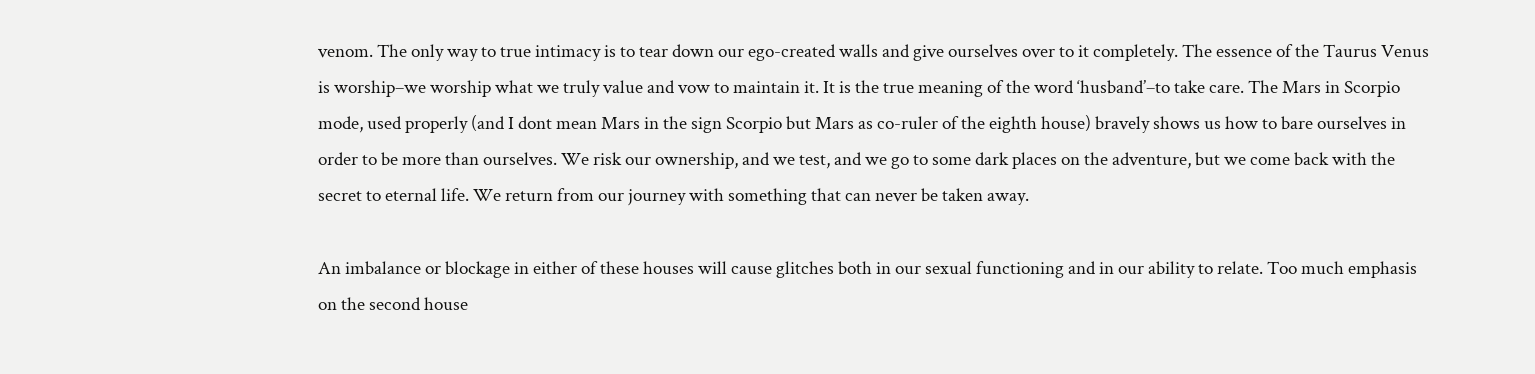venom. The only way to true intimacy is to tear down our ego-created walls and give ourselves over to it completely. The essence of the Taurus Venus is worship–we worship what we truly value and vow to maintain it. It is the true meaning of the word ‘husband’–to take care. The Mars in Scorpio mode, used properly (and I dont mean Mars in the sign Scorpio but Mars as co-ruler of the eighth house) bravely shows us how to bare ourselves in order to be more than ourselves. We risk our ownership, and we test, and we go to some dark places on the adventure, but we come back with the secret to eternal life. We return from our journey with something that can never be taken away.

An imbalance or blockage in either of these houses will cause glitches both in our sexual functioning and in our ability to relate. Too much emphasis on the second house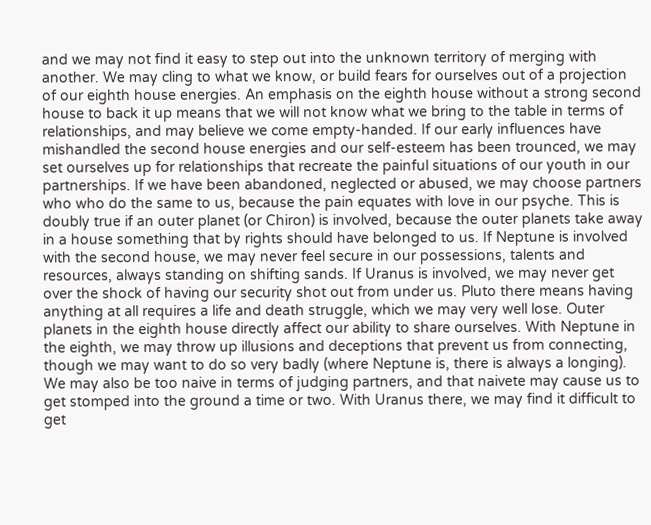and we may not find it easy to step out into the unknown territory of merging with another. We may cling to what we know, or build fears for ourselves out of a projection of our eighth house energies. An emphasis on the eighth house without a strong second house to back it up means that we will not know what we bring to the table in terms of relationships, and may believe we come empty-handed. If our early influences have mishandled the second house energies and our self-esteem has been trounced, we may set ourselves up for relationships that recreate the painful situations of our youth in our partnerships. If we have been abandoned, neglected or abused, we may choose partners who who do the same to us, because the pain equates with love in our psyche. This is doubly true if an outer planet (or Chiron) is involved, because the outer planets take away in a house something that by rights should have belonged to us. If Neptune is involved with the second house, we may never feel secure in our possessions, talents and resources, always standing on shifting sands. If Uranus is involved, we may never get over the shock of having our security shot out from under us. Pluto there means having anything at all requires a life and death struggle, which we may very well lose. Outer planets in the eighth house directly affect our ability to share ourselves. With Neptune in the eighth, we may throw up illusions and deceptions that prevent us from connecting, though we may want to do so very badly (where Neptune is, there is always a longing). We may also be too naive in terms of judging partners, and that naivete may cause us to get stomped into the ground a time or two. With Uranus there, we may find it difficult to get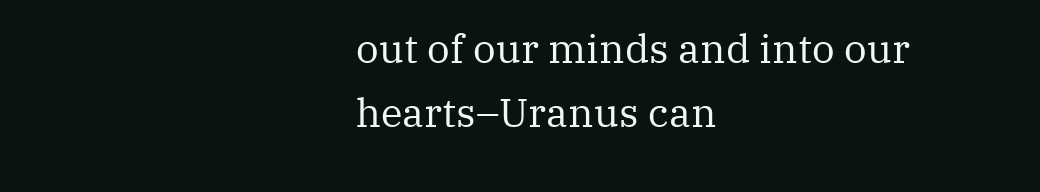out of our minds and into our hearts–Uranus can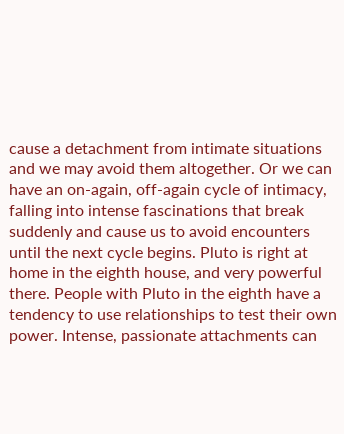cause a detachment from intimate situations and we may avoid them altogether. Or we can have an on-again, off-again cycle of intimacy, falling into intense fascinations that break suddenly and cause us to avoid encounters until the next cycle begins. Pluto is right at home in the eighth house, and very powerful there. People with Pluto in the eighth have a tendency to use relationships to test their own power. Intense, passionate attachments can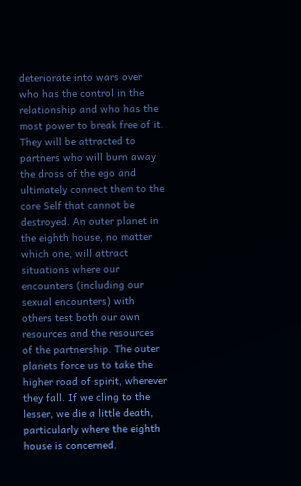deteriorate into wars over who has the control in the relationship and who has the most power to break free of it. They will be attracted to partners who will burn away the dross of the ego and ultimately connect them to the core Self that cannot be destroyed. An outer planet in the eighth house, no matter which one, will attract situations where our encounters (including our sexual encounters) with others test both our own resources and the resources of the partnership. The outer planets force us to take the higher road of spirit, wherever they fall. If we cling to the lesser, we die a little death, particularly where the eighth house is concerned.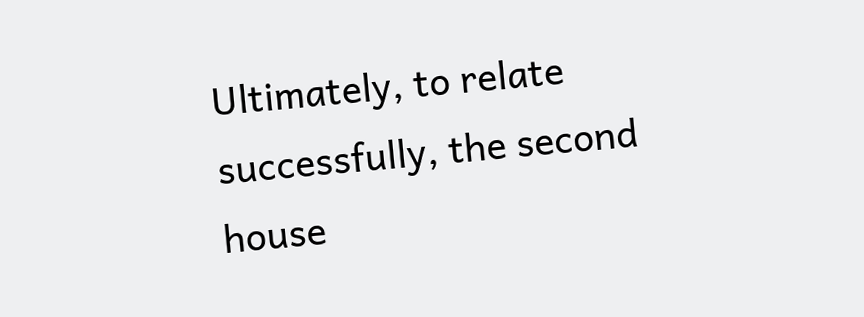Ultimately, to relate successfully, the second house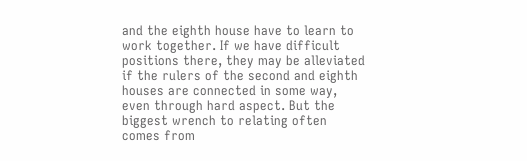and the eighth house have to learn to work together. If we have difficult positions there, they may be alleviated if the rulers of the second and eighth houses are connected in some way, even through hard aspect. But the biggest wrench to relating often comes from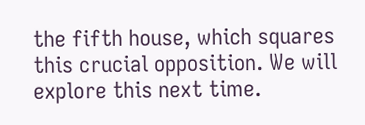the fifth house, which squares this crucial opposition. We will explore this next time.